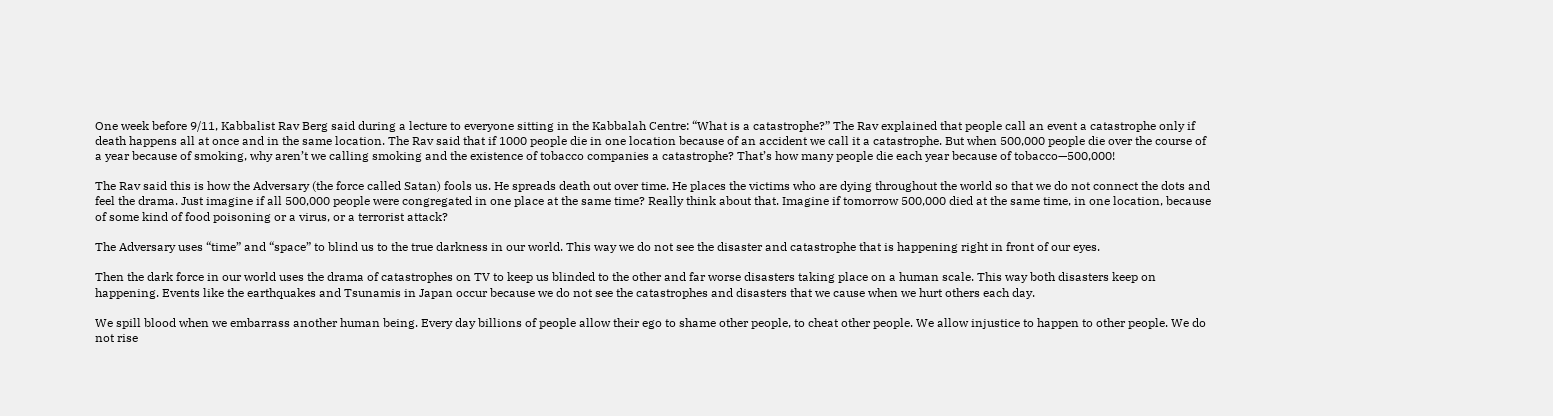One week before 9/11, Kabbalist Rav Berg said during a lecture to everyone sitting in the Kabbalah Centre: “What is a catastrophe?” The Rav explained that people call an event a catastrophe only if death happens all at once and in the same location. The Rav said that if 1000 people die in one location because of an accident we call it a catastrophe. But when 500,000 people die over the course of a year because of smoking, why aren’t we calling smoking and the existence of tobacco companies a catastrophe? That’s how many people die each year because of tobacco—500,000!

The Rav said this is how the Adversary (the force called Satan) fools us. He spreads death out over time. He places the victims who are dying throughout the world so that we do not connect the dots and feel the drama. Just imagine if all 500,000 people were congregated in one place at the same time? Really think about that. Imagine if tomorrow 500,000 died at the same time, in one location, because of some kind of food poisoning or a virus, or a terrorist attack?

The Adversary uses “time” and “space” to blind us to the true darkness in our world. This way we do not see the disaster and catastrophe that is happening right in front of our eyes.

Then the dark force in our world uses the drama of catastrophes on TV to keep us blinded to the other and far worse disasters taking place on a human scale. This way both disasters keep on happening. Events like the earthquakes and Tsunamis in Japan occur because we do not see the catastrophes and disasters that we cause when we hurt others each day.

We spill blood when we embarrass another human being. Every day billions of people allow their ego to shame other people, to cheat other people. We allow injustice to happen to other people. We do not rise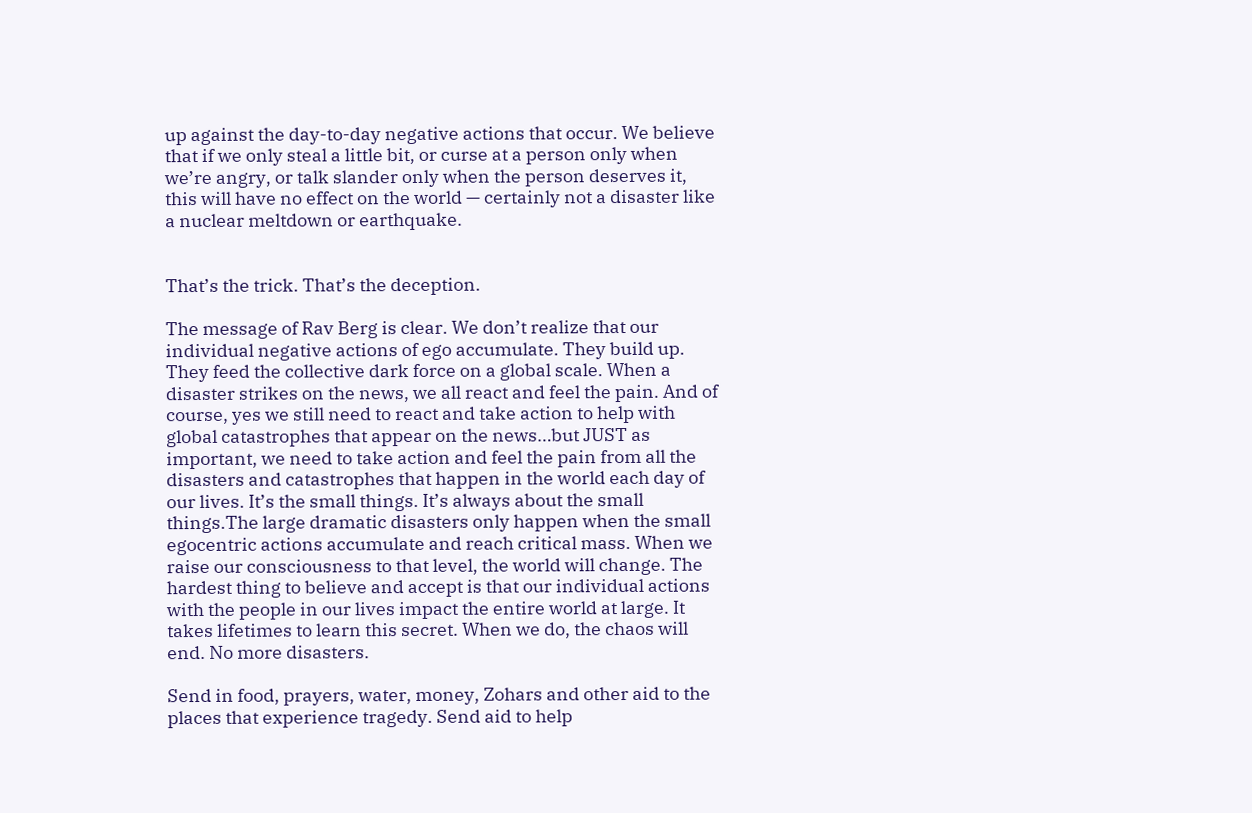up against the day-to-day negative actions that occur. We believe that if we only steal a little bit, or curse at a person only when we’re angry, or talk slander only when the person deserves it, this will have no effect on the world — certainly not a disaster like a nuclear meltdown or earthquake.


That’s the trick. That’s the deception.

The message of Rav Berg is clear. We don’t realize that our individual negative actions of ego accumulate. They build up. They feed the collective dark force on a global scale. When a disaster strikes on the news, we all react and feel the pain. And of course, yes we still need to react and take action to help with global catastrophes that appear on the news…but JUST as important, we need to take action and feel the pain from all the disasters and catastrophes that happen in the world each day of our lives. It’s the small things. It’s always about the small things.The large dramatic disasters only happen when the small egocentric actions accumulate and reach critical mass. When we raise our consciousness to that level, the world will change. The hardest thing to believe and accept is that our individual actions with the people in our lives impact the entire world at large. It takes lifetimes to learn this secret. When we do, the chaos will end. No more disasters.

Send in food, prayers, water, money, Zohars and other aid to the places that experience tragedy. Send aid to help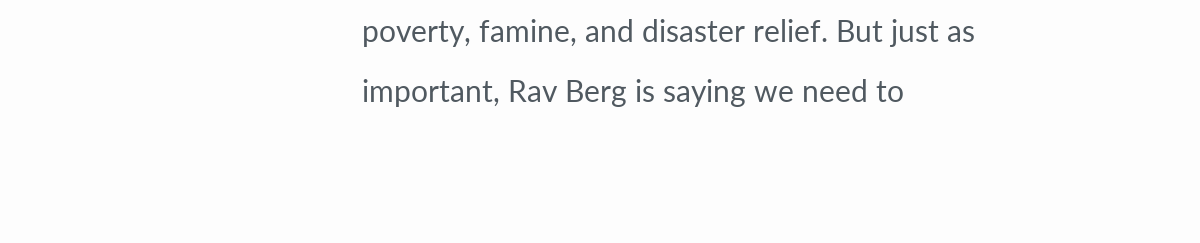poverty, famine, and disaster relief. But just as important, Rav Berg is saying we need to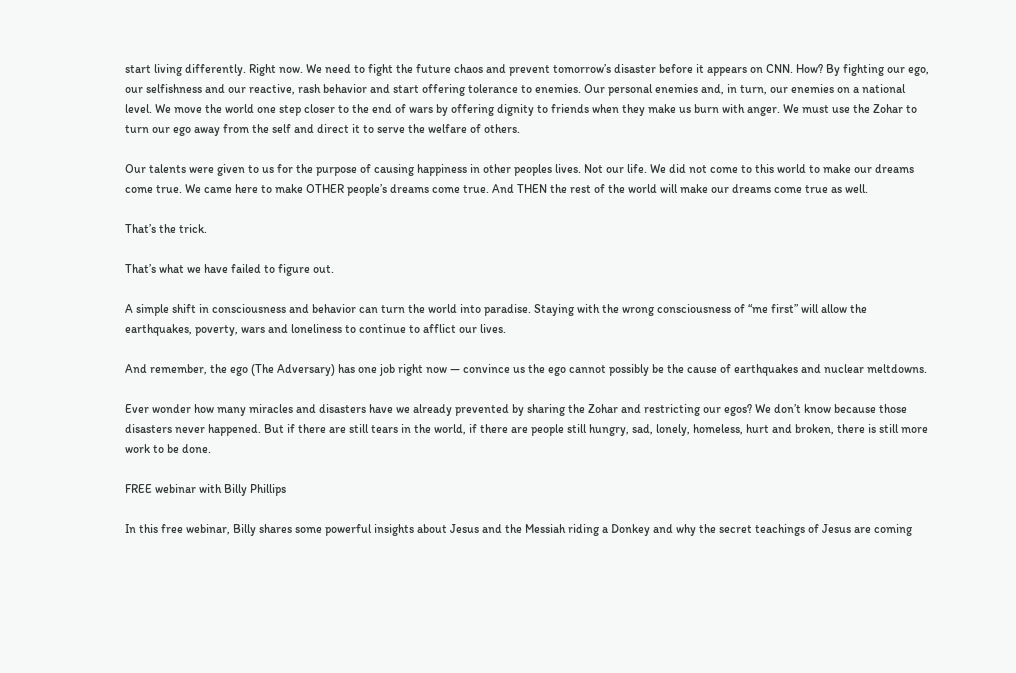start living differently. Right now. We need to fight the future chaos and prevent tomorrow’s disaster before it appears on CNN. How? By fighting our ego, our selfishness and our reactive, rash behavior and start offering tolerance to enemies. Our personal enemies and, in turn, our enemies on a national level. We move the world one step closer to the end of wars by offering dignity to friends when they make us burn with anger. We must use the Zohar to turn our ego away from the self and direct it to serve the welfare of others.

Our talents were given to us for the purpose of causing happiness in other peoples lives. Not our life. We did not come to this world to make our dreams come true. We came here to make OTHER people’s dreams come true. And THEN the rest of the world will make our dreams come true as well.

That’s the trick.

That’s what we have failed to figure out.

A simple shift in consciousness and behavior can turn the world into paradise. Staying with the wrong consciousness of “me first” will allow the earthquakes, poverty, wars and loneliness to continue to afflict our lives.

And remember, the ego (The Adversary) has one job right now — convince us the ego cannot possibly be the cause of earthquakes and nuclear meltdowns.

Ever wonder how many miracles and disasters have we already prevented by sharing the Zohar and restricting our egos? We don’t know because those disasters never happened. But if there are still tears in the world, if there are people still hungry, sad, lonely, homeless, hurt and broken, there is still more work to be done.

FREE webinar with Billy Phillips

In this free webinar, Billy shares some powerful insights about Jesus and the Messiah riding a Donkey and why the secret teachings of Jesus are coming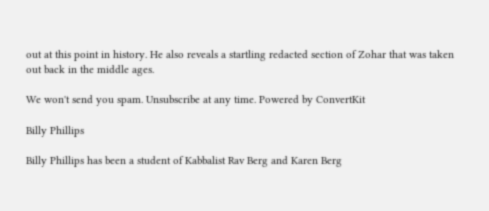out at this point in history. He also reveals a startling redacted section of Zohar that was taken out back in the middle ages.

We won't send you spam. Unsubscribe at any time. Powered by ConvertKit

Billy Phillips

Billy Phillips has been a student of Kabbalist Rav Berg and Karen Berg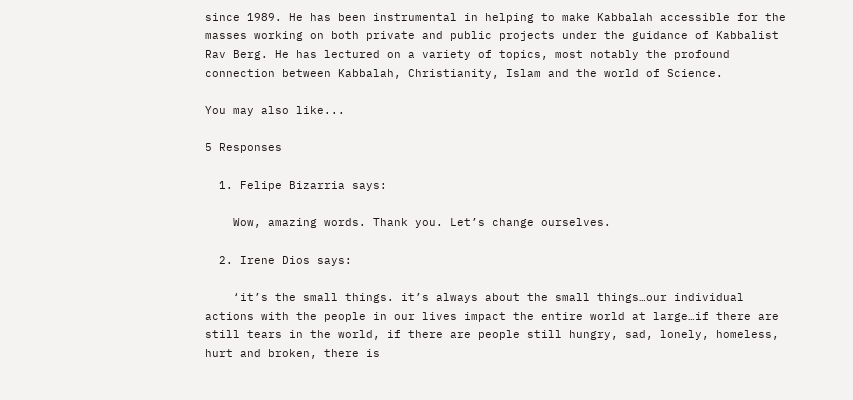since 1989. He has been instrumental in helping to make Kabbalah accessible for the masses working on both private and public projects under the guidance of Kabbalist Rav Berg. He has lectured on a variety of topics, most notably the profound connection between Kabbalah, Christianity, Islam and the world of Science.

You may also like...

5 Responses

  1. Felipe Bizarria says:

    Wow, amazing words. Thank you. Let’s change ourselves.

  2. Irene Dios says:

    ‘it’s the small things. it’s always about the small things…our individual actions with the people in our lives impact the entire world at large…if there are still tears in the world, if there are people still hungry, sad, lonely, homeless, hurt and broken, there is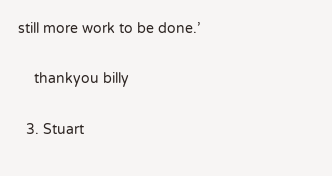still more work to be done.’

    thankyou billy

  3. Stuart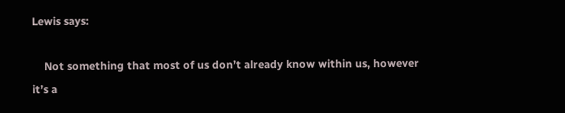Lewis says:

    Not something that most of us don’t already know within us, however it’s a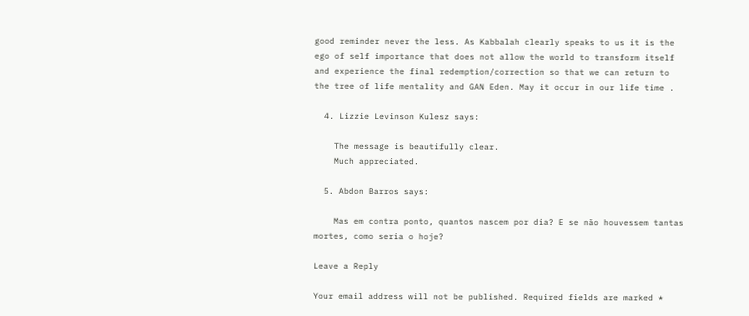good reminder never the less. As Kabbalah clearly speaks to us it is the ego of self importance that does not allow the world to transform itself and experience the final redemption/correction so that we can return to the tree of life mentality and GAN Eden. May it occur in our life time .

  4. Lizzie Levinson Kulesz says:

    The message is beautifully clear.
    Much appreciated.

  5. Abdon Barros says:

    Mas em contra ponto, quantos nascem por dia? E se não houvessem tantas mortes, como seria o hoje?

Leave a Reply

Your email address will not be published. Required fields are marked *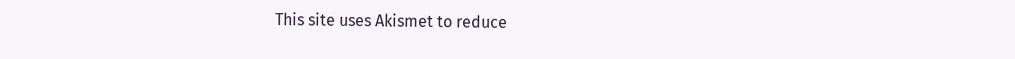This site uses Akismet to reduce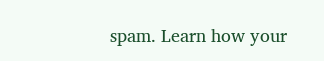spam. Learn how your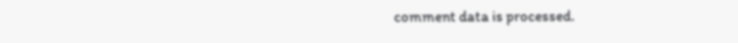comment data is processed.